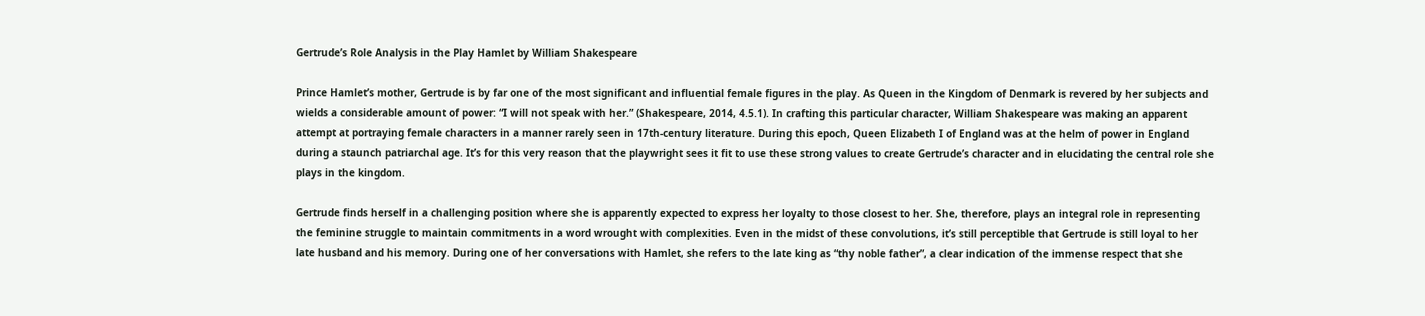Gertrude’s Role Analysis in the Play Hamlet by William Shakespeare

Prince Hamlet’s mother, Gertrude is by far one of the most significant and influential female figures in the play. As Queen in the Kingdom of Denmark is revered by her subjects and wields a considerable amount of power: “I will not speak with her.” (Shakespeare, 2014, 4.5.1). In crafting this particular character, William Shakespeare was making an apparent attempt at portraying female characters in a manner rarely seen in 17th-century literature. During this epoch, Queen Elizabeth I of England was at the helm of power in England during a staunch patriarchal age. It’s for this very reason that the playwright sees it fit to use these strong values to create Gertrude’s character and in elucidating the central role she plays in the kingdom.

Gertrude finds herself in a challenging position where she is apparently expected to express her loyalty to those closest to her. She, therefore, plays an integral role in representing the feminine struggle to maintain commitments in a word wrought with complexities. Even in the midst of these convolutions, it’s still perceptible that Gertrude is still loyal to her late husband and his memory. During one of her conversations with Hamlet, she refers to the late king as “thy noble father”, a clear indication of the immense respect that she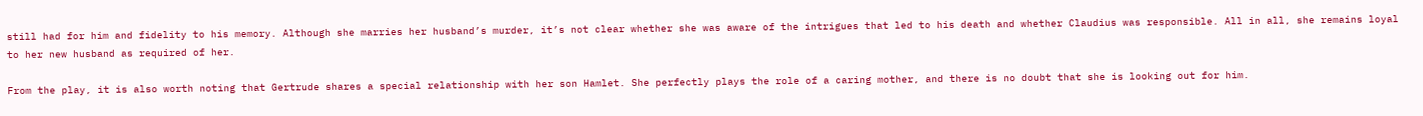still had for him and fidelity to his memory. Although she marries her husband’s murder, it’s not clear whether she was aware of the intrigues that led to his death and whether Claudius was responsible. All in all, she remains loyal to her new husband as required of her.

From the play, it is also worth noting that Gertrude shares a special relationship with her son Hamlet. She perfectly plays the role of a caring mother, and there is no doubt that she is looking out for him.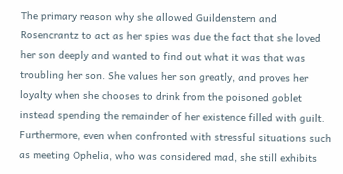The primary reason why she allowed Guildenstern and Rosencrantz to act as her spies was due the fact that she loved her son deeply and wanted to find out what it was that was troubling her son. She values her son greatly, and proves her loyalty when she chooses to drink from the poisoned goblet instead spending the remainder of her existence filled with guilt. Furthermore, even when confronted with stressful situations such as meeting Ophelia, who was considered mad, she still exhibits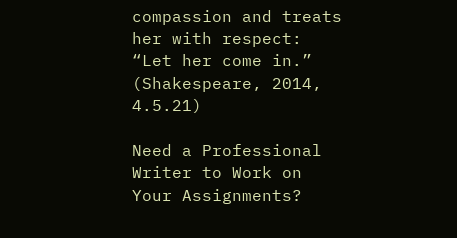compassion and treats her with respect: “Let her come in.” (Shakespeare, 2014, 4.5.21)

Need a Professional Writer to Work on Your Assignments?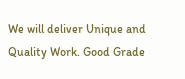We will deliver Unique and Quality Work. Good Grade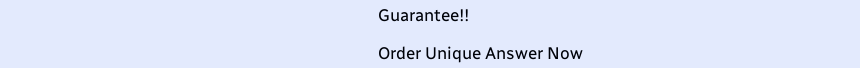Guarantee!!

Order Unique Answer Now